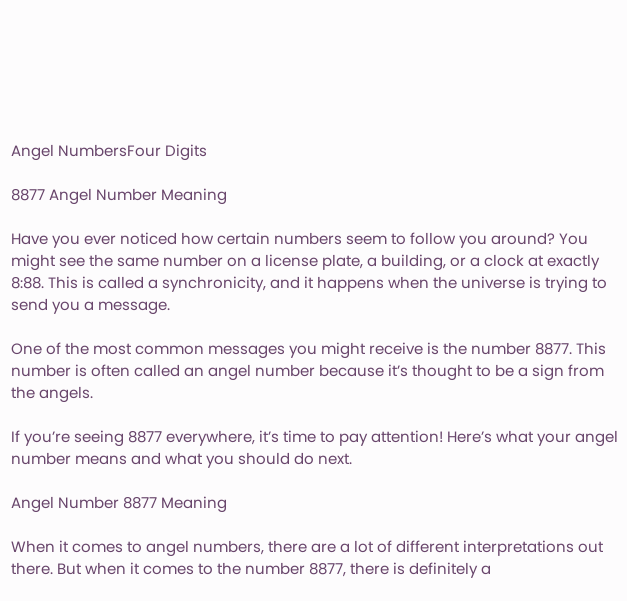Angel NumbersFour Digits

8877 Angel Number Meaning

Have you ever noticed how certain numbers seem to follow you around? You might see the same number on a license plate, a building, or a clock at exactly 8:88. This is called a synchronicity, and it happens when the universe is trying to send you a message.

One of the most common messages you might receive is the number 8877. This number is often called an angel number because it’s thought to be a sign from the angels.

If you’re seeing 8877 everywhere, it’s time to pay attention! Here’s what your angel number means and what you should do next.

Angel Number 8877 Meaning

When it comes to angel numbers, there are a lot of different interpretations out there. But when it comes to the number 8877, there is definitely a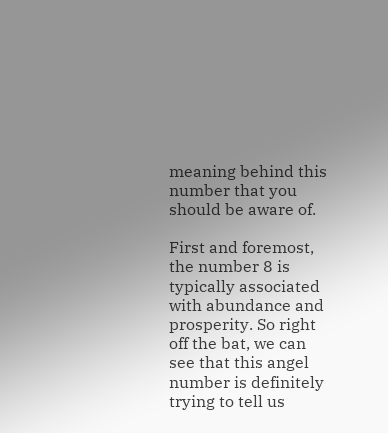meaning behind this number that you should be aware of.

First and foremost, the number 8 is typically associated with abundance and prosperity. So right off the bat, we can see that this angel number is definitely trying to tell us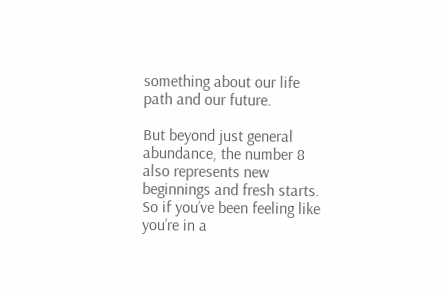something about our life path and our future.

But beyond just general abundance, the number 8 also represents new beginnings and fresh starts. So if you’ve been feeling like you’re in a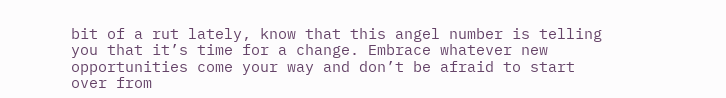bit of a rut lately, know that this angel number is telling you that it’s time for a change. Embrace whatever new opportunities come your way and don’t be afraid to start over from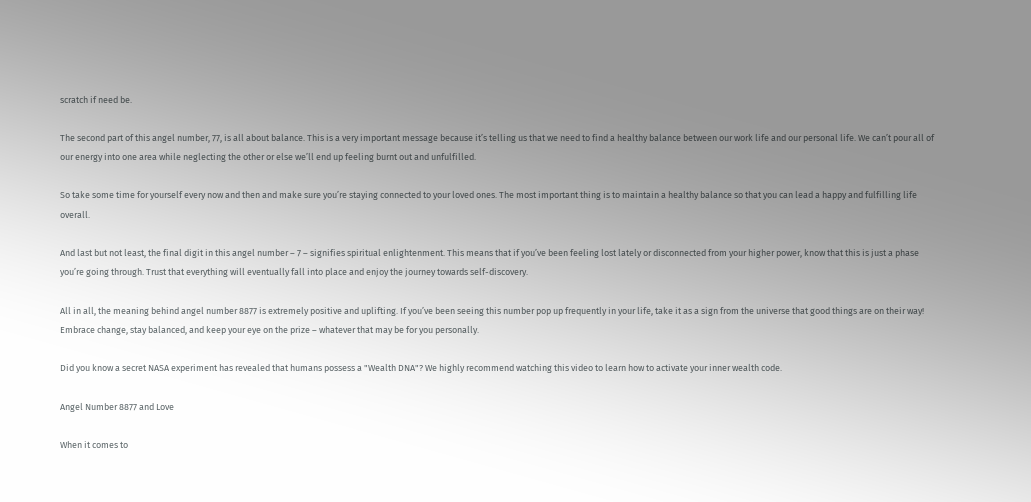scratch if need be.

The second part of this angel number, 77, is all about balance. This is a very important message because it’s telling us that we need to find a healthy balance between our work life and our personal life. We can’t pour all of our energy into one area while neglecting the other or else we’ll end up feeling burnt out and unfulfilled.

So take some time for yourself every now and then and make sure you’re staying connected to your loved ones. The most important thing is to maintain a healthy balance so that you can lead a happy and fulfilling life overall.

And last but not least, the final digit in this angel number – 7 – signifies spiritual enlightenment. This means that if you’ve been feeling lost lately or disconnected from your higher power, know that this is just a phase you’re going through. Trust that everything will eventually fall into place and enjoy the journey towards self-discovery.

All in all, the meaning behind angel number 8877 is extremely positive and uplifting. If you’ve been seeing this number pop up frequently in your life, take it as a sign from the universe that good things are on their way! Embrace change, stay balanced, and keep your eye on the prize – whatever that may be for you personally.

Did you know a secret NASA experiment has revealed that humans possess a "Wealth DNA"? We highly recommend watching this video to learn how to activate your inner wealth code.

Angel Number 8877 and Love

When it comes to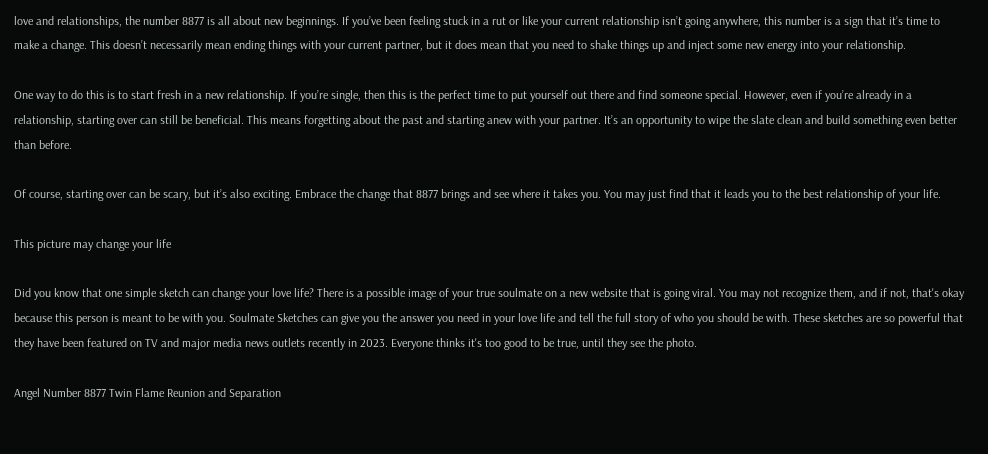love and relationships, the number 8877 is all about new beginnings. If you’ve been feeling stuck in a rut or like your current relationship isn’t going anywhere, this number is a sign that it’s time to make a change. This doesn’t necessarily mean ending things with your current partner, but it does mean that you need to shake things up and inject some new energy into your relationship.

One way to do this is to start fresh in a new relationship. If you’re single, then this is the perfect time to put yourself out there and find someone special. However, even if you’re already in a relationship, starting over can still be beneficial. This means forgetting about the past and starting anew with your partner. It’s an opportunity to wipe the slate clean and build something even better than before.

Of course, starting over can be scary, but it’s also exciting. Embrace the change that 8877 brings and see where it takes you. You may just find that it leads you to the best relationship of your life.

This picture may change your life

Did you know that one simple sketch can change your love life? There is a possible image of your true soulmate on a new website that is going viral. You may not recognize them, and if not, that's okay because this person is meant to be with you. Soulmate Sketches can give you the answer you need in your love life and tell the full story of who you should be with. These sketches are so powerful that they have been featured on TV and major media news outlets recently in 2023. Everyone thinks it's too good to be true, until they see the photo.

Angel Number 8877 Twin Flame Reunion and Separation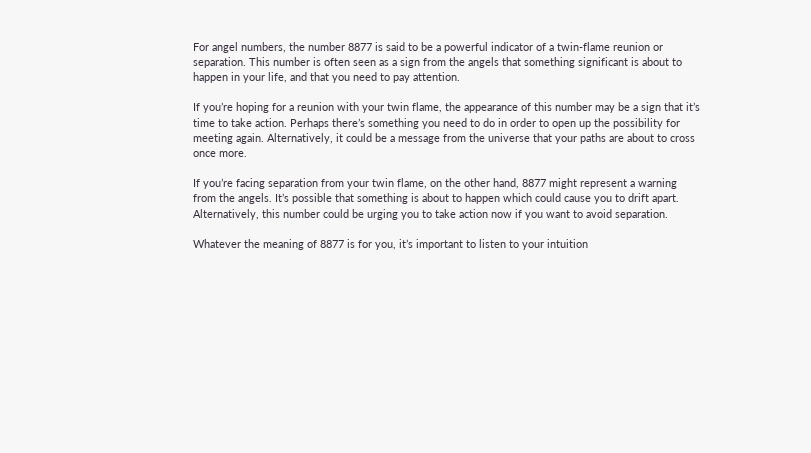For angel numbers, the number 8877 is said to be a powerful indicator of a twin-flame reunion or separation. This number is often seen as a sign from the angels that something significant is about to happen in your life, and that you need to pay attention.

If you’re hoping for a reunion with your twin flame, the appearance of this number may be a sign that it’s time to take action. Perhaps there’s something you need to do in order to open up the possibility for meeting again. Alternatively, it could be a message from the universe that your paths are about to cross once more.

If you’re facing separation from your twin flame, on the other hand, 8877 might represent a warning from the angels. It’s possible that something is about to happen which could cause you to drift apart. Alternatively, this number could be urging you to take action now if you want to avoid separation.

Whatever the meaning of 8877 is for you, it’s important to listen to your intuition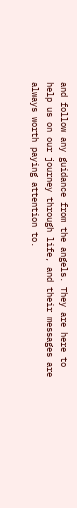and follow any guidance from the angels. They are here to help us on our journey through life, and their messages are always worth paying attention to.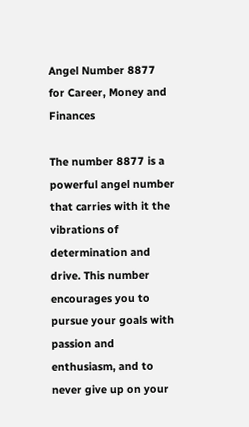Angel Number 8877 for Career, Money and Finances

The number 8877 is a powerful angel number that carries with it the vibrations of determination and drive. This number encourages you to pursue your goals with passion and enthusiasm, and to never give up on your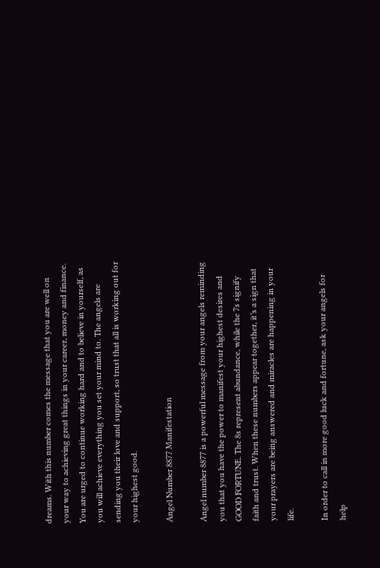dreams. With this number comes the message that you are well on your way to achieving great things in your career, money and finance. You are urged to continue working hard and to believe in yourself, as you will achieve everything you set your mind to. The angels are sending you their love and support, so trust that all is working out for your highest good.

Angel Number 8877 Manifestation

Angel number 8877 is a powerful message from your angels reminding you that you have the power to manifest your highest desires and GOOD FORTUNE. The 8s represent abundance, while the 7s signify faith and trust. When these numbers appear together, it’s a sign that your prayers are being answered and miracles are happening in your life.

In order to call in more good luck and fortune, ask your angels for help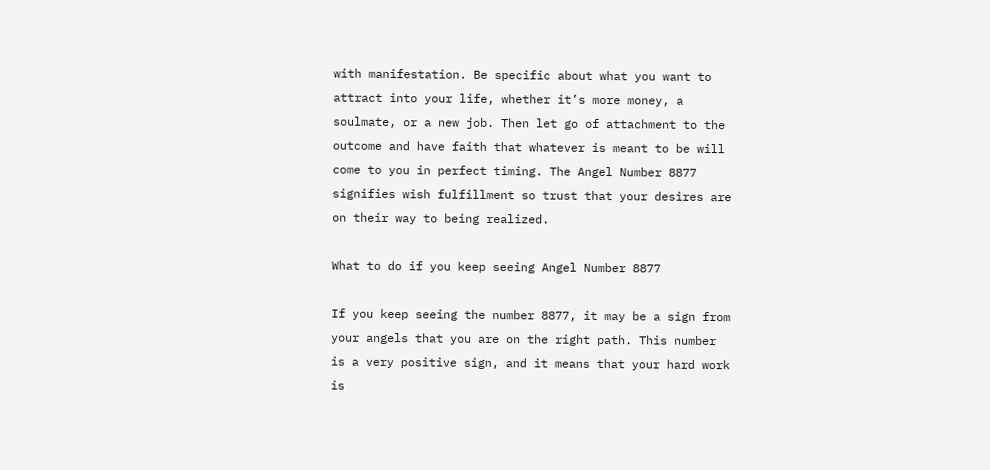with manifestation. Be specific about what you want to attract into your life, whether it’s more money, a soulmate, or a new job. Then let go of attachment to the outcome and have faith that whatever is meant to be will come to you in perfect timing. The Angel Number 8877 signifies wish fulfillment so trust that your desires are on their way to being realized.

What to do if you keep seeing Angel Number 8877

If you keep seeing the number 8877, it may be a sign from your angels that you are on the right path. This number is a very positive sign, and it means that your hard work is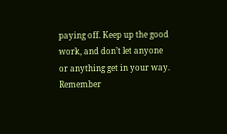paying off. Keep up the good work, and don’t let anyone or anything get in your way. Remember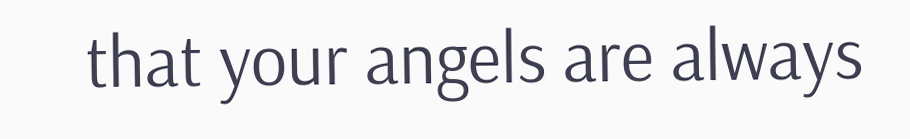that your angels are always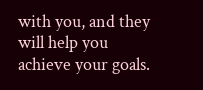with you, and they will help you achieve your goals.